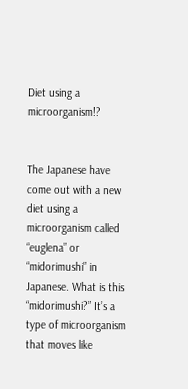Diet using a microorganism!?


The Japanese have come out with a new diet using a microorganism called “euglena” or “midorimushi” in Japanese. What is this “midorimushi?” It’s a type of microorganism that moves like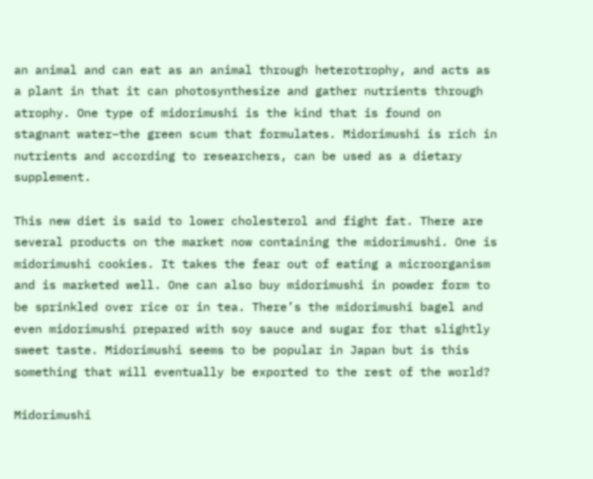an animal and can eat as an animal through heterotrophy, and acts as a plant in that it can photosynthesize and gather nutrients through atrophy. One type of midorimushi is the kind that is found on stagnant water–the green scum that formulates. Midorimushi is rich in nutrients and according to researchers, can be used as a dietary supplement.

This new diet is said to lower cholesterol and fight fat. There are several products on the market now containing the midorimushi. One is midorimushi cookies. It takes the fear out of eating a microorganism and is marketed well. One can also buy midorimushi in powder form to be sprinkled over rice or in tea. There’s the midorimushi bagel and even midorimushi prepared with soy sauce and sugar for that slightly sweet taste. Midorimushi seems to be popular in Japan but is this something that will eventually be exported to the rest of the world?

Midorimushi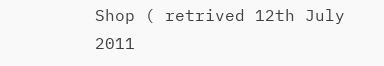Shop ( retrived 12th July 2011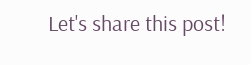Let's share this post!